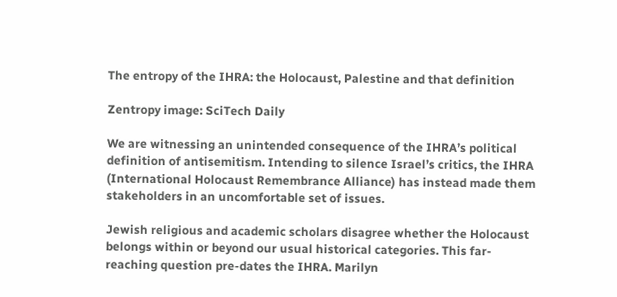The entropy of the IHRA: the Holocaust, Palestine and that definition

Zentropy image: SciTech Daily

We are witnessing an unintended consequence of the IHRA’s political definition of antisemitism. Intending to silence Israel’s critics, the IHRA (International Holocaust Remembrance Alliance) has instead made them stakeholders in an uncomfortable set of issues.

Jewish religious and academic scholars disagree whether the Holocaust belongs within or beyond our usual historical categories. This far-reaching question pre-dates the IHRA. Marilyn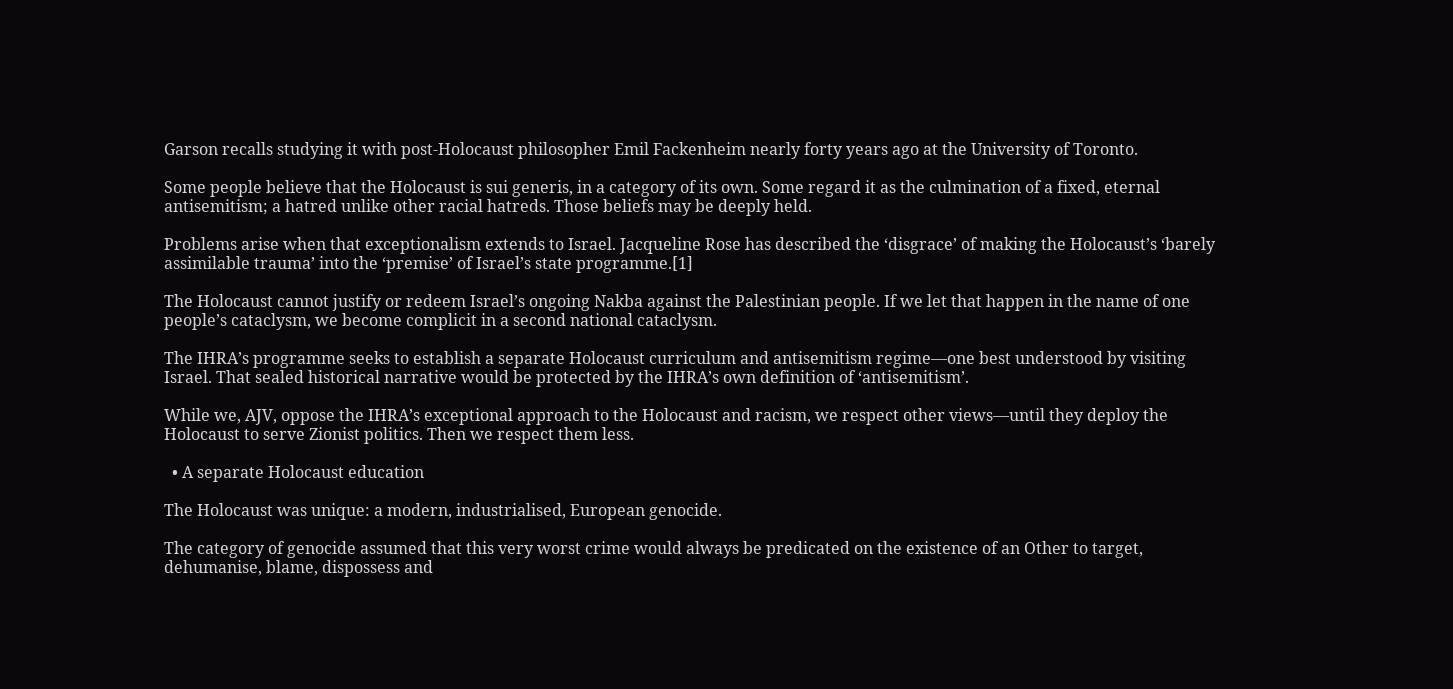Garson recalls studying it with post-Holocaust philosopher Emil Fackenheim nearly forty years ago at the University of Toronto.

Some people believe that the Holocaust is sui generis, in a category of its own. Some regard it as the culmination of a fixed, eternal antisemitism; a hatred unlike other racial hatreds. Those beliefs may be deeply held.

Problems arise when that exceptionalism extends to Israel. Jacqueline Rose has described the ‘disgrace’ of making the Holocaust’s ‘barely assimilable trauma’ into the ‘premise’ of Israel’s state programme.[1]

The Holocaust cannot justify or redeem Israel’s ongoing Nakba against the Palestinian people. If we let that happen in the name of one people’s cataclysm, we become complicit in a second national cataclysm.

The IHRA’s programme seeks to establish a separate Holocaust curriculum and antisemitism regime—one best understood by visiting Israel. That sealed historical narrative would be protected by the IHRA’s own definition of ‘antisemitism’.

While we, AJV, oppose the IHRA’s exceptional approach to the Holocaust and racism, we respect other views—until they deploy the Holocaust to serve Zionist politics. Then we respect them less.

  • A separate Holocaust education

The Holocaust was unique: a modern, industrialised, European genocide.

The category of genocide assumed that this very worst crime would always be predicated on the existence of an Other to target, dehumanise, blame, dispossess and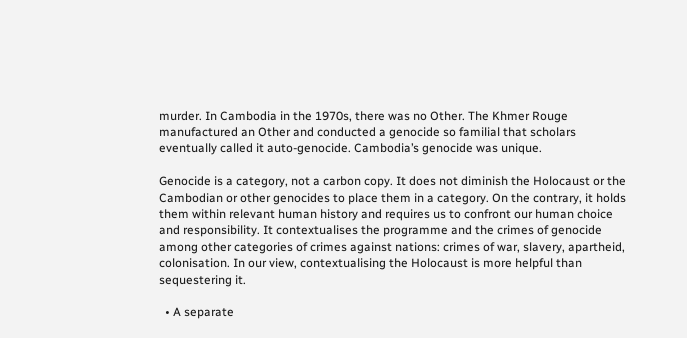murder. In Cambodia in the 1970s, there was no Other. The Khmer Rouge manufactured an Other and conducted a genocide so familial that scholars eventually called it auto-genocide. Cambodia’s genocide was unique.

Genocide is a category, not a carbon copy. It does not diminish the Holocaust or the Cambodian or other genocides to place them in a category. On the contrary, it holds them within relevant human history and requires us to confront our human choice and responsibility. It contextualises the programme and the crimes of genocide among other categories of crimes against nations: crimes of war, slavery, apartheid, colonisation. In our view, contextualising the Holocaust is more helpful than sequestering it.

  • A separate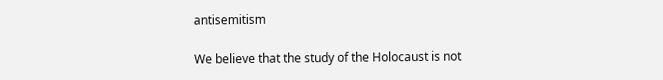antisemitism

We believe that the study of the Holocaust is not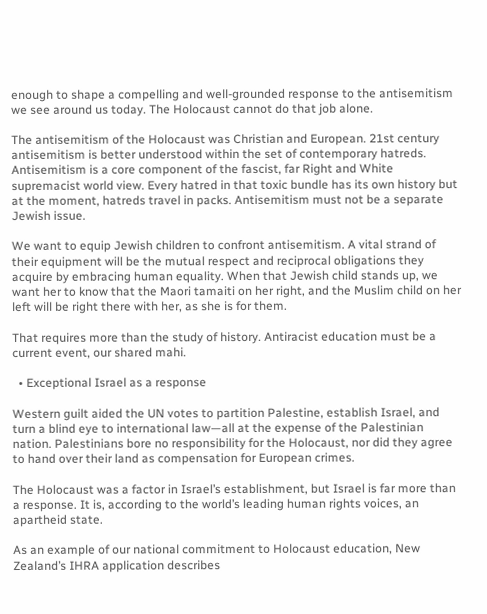enough to shape a compelling and well-grounded response to the antisemitism we see around us today. The Holocaust cannot do that job alone.

The antisemitism of the Holocaust was Christian and European. 21st century antisemitism is better understood within the set of contemporary hatreds. Antisemitism is a core component of the fascist, far Right and White supremacist world view. Every hatred in that toxic bundle has its own history but at the moment, hatreds travel in packs. Antisemitism must not be a separate Jewish issue.

We want to equip Jewish children to confront antisemitism. A vital strand of their equipment will be the mutual respect and reciprocal obligations they acquire by embracing human equality. When that Jewish child stands up, we want her to know that the Maori tamaiti on her right, and the Muslim child on her left will be right there with her, as she is for them.

That requires more than the study of history. Antiracist education must be a current event, our shared mahi.

  • Exceptional Israel as a response

Western guilt aided the UN votes to partition Palestine, establish Israel, and turn a blind eye to international law—all at the expense of the Palestinian nation. Palestinians bore no responsibility for the Holocaust, nor did they agree to hand over their land as compensation for European crimes.

The Holocaust was a factor in Israel’s establishment, but Israel is far more than a response. It is, according to the world’s leading human rights voices, an apartheid state.

As an example of our national commitment to Holocaust education, New Zealand’s IHRA application describes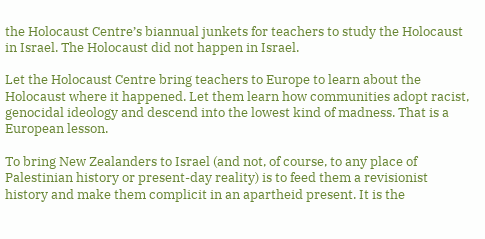the Holocaust Centre’s biannual junkets for teachers to study the Holocaust in Israel. The Holocaust did not happen in Israel.

Let the Holocaust Centre bring teachers to Europe to learn about the Holocaust where it happened. Let them learn how communities adopt racist, genocidal ideology and descend into the lowest kind of madness. That is a European lesson.

To bring New Zealanders to Israel (and not, of course, to any place of Palestinian history or present-day reality) is to feed them a revisionist history and make them complicit in an apartheid present. It is the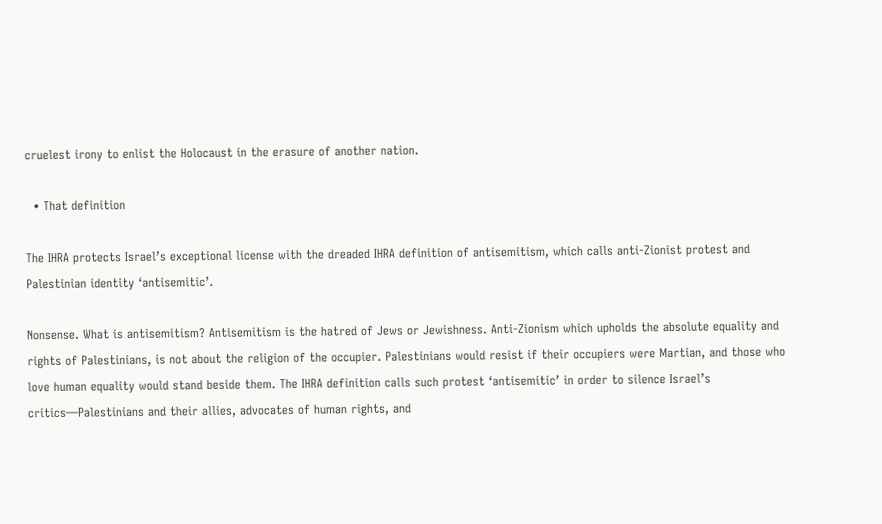cruelest irony to enlist the Holocaust in the erasure of another nation.

  • That definition

The IHRA protects Israel’s exceptional license with the dreaded IHRA definition of antisemitism, which calls anti-Zionist protest and Palestinian identity ‘antisemitic’.

Nonsense. What is antisemitism? Antisemitism is the hatred of Jews or Jewishness. Anti-Zionism which upholds the absolute equality and rights of Palestinians, is not about the religion of the occupier. Palestinians would resist if their occupiers were Martian, and those who love human equality would stand beside them. The IHRA definition calls such protest ‘antisemitic’ in order to silence Israel’s critics—Palestinians and their allies, advocates of human rights, and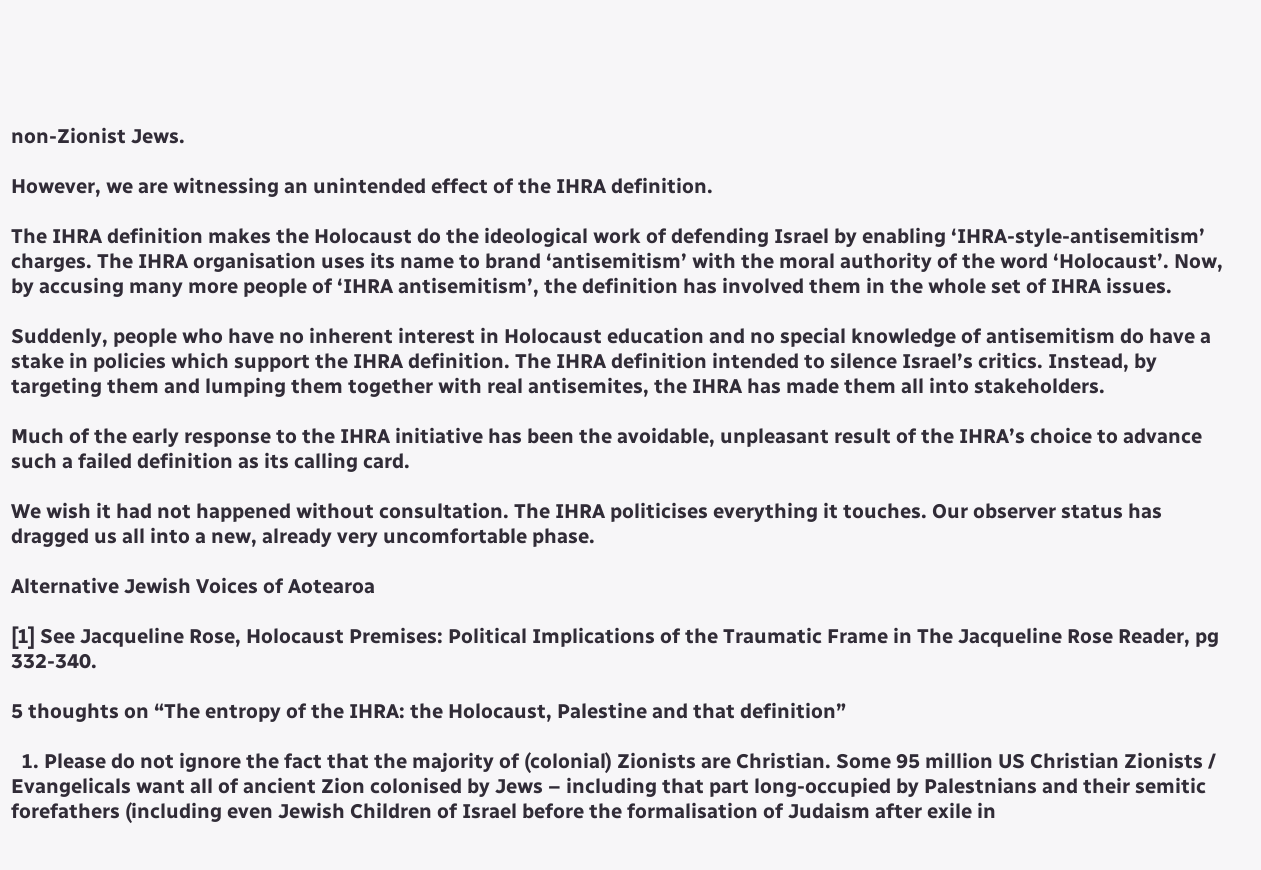non-Zionist Jews.

However, we are witnessing an unintended effect of the IHRA definition.

The IHRA definition makes the Holocaust do the ideological work of defending Israel by enabling ‘IHRA-style-antisemitism’ charges. The IHRA organisation uses its name to brand ‘antisemitism’ with the moral authority of the word ‘Holocaust’. Now, by accusing many more people of ‘IHRA antisemitism’, the definition has involved them in the whole set of IHRA issues.

Suddenly, people who have no inherent interest in Holocaust education and no special knowledge of antisemitism do have a stake in policies which support the IHRA definition. The IHRA definition intended to silence Israel’s critics. Instead, by targeting them and lumping them together with real antisemites, the IHRA has made them all into stakeholders.

Much of the early response to the IHRA initiative has been the avoidable, unpleasant result of the IHRA’s choice to advance such a failed definition as its calling card.

We wish it had not happened without consultation. The IHRA politicises everything it touches. Our observer status has dragged us all into a new, already very uncomfortable phase.

Alternative Jewish Voices of Aotearoa

[1] See Jacqueline Rose, Holocaust Premises: Political Implications of the Traumatic Frame in The Jacqueline Rose Reader, pg 332-340.

5 thoughts on “The entropy of the IHRA: the Holocaust, Palestine and that definition”

  1. Please do not ignore the fact that the majority of (colonial) Zionists are Christian. Some 95 million US Christian Zionists / Evangelicals want all of ancient Zion colonised by Jews – including that part long-occupied by Palestnians and their semitic forefathers (including even Jewish Children of Israel before the formalisation of Judaism after exile in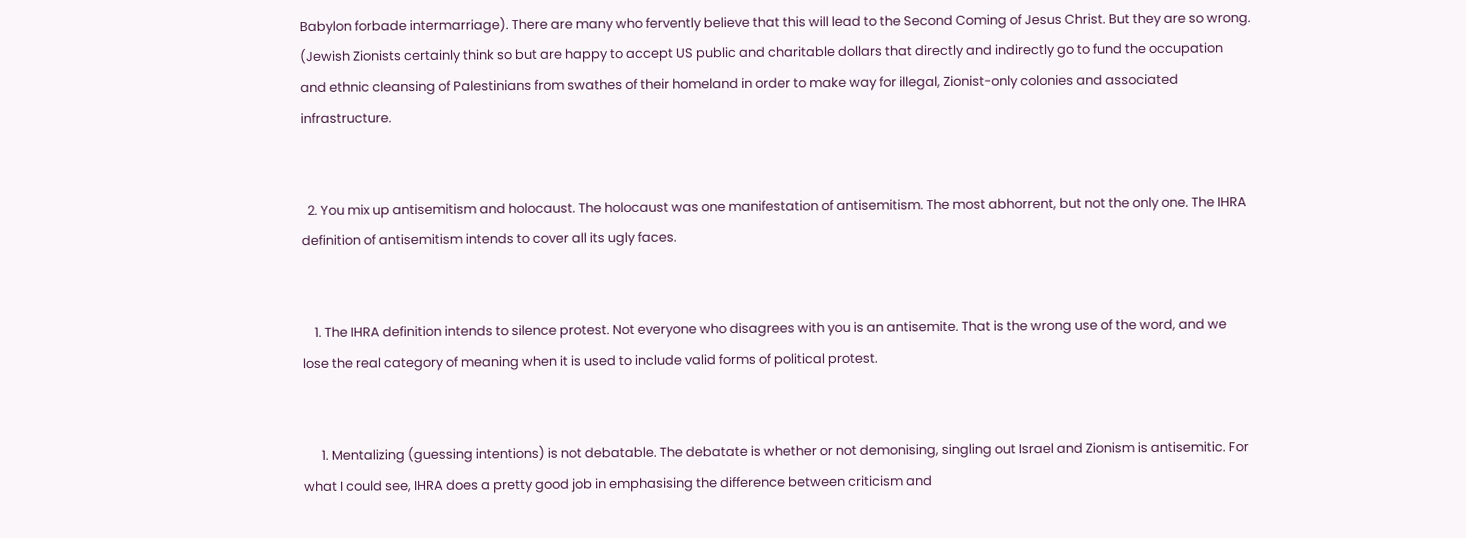Babylon forbade intermarriage). There are many who fervently believe that this will lead to the Second Coming of Jesus Christ. But they are so wrong. (Jewish Zionists certainly think so but are happy to accept US public and charitable dollars that directly and indirectly go to fund the occupation and ethnic cleansing of Palestinians from swathes of their homeland in order to make way for illegal, Zionist-only colonies and associated infrastructure.


  2. You mix up antisemitism and holocaust. The holocaust was one manifestation of antisemitism. The most abhorrent, but not the only one. The IHRA definition of antisemitism intends to cover all its ugly faces.


    1. The IHRA definition intends to silence protest. Not everyone who disagrees with you is an antisemite. That is the wrong use of the word, and we lose the real category of meaning when it is used to include valid forms of political protest.


      1. Mentalizing (guessing intentions) is not debatable. The debatate is whether or not demonising, singling out Israel and Zionism is antisemitic. For what I could see, IHRA does a pretty good job in emphasising the difference between criticism and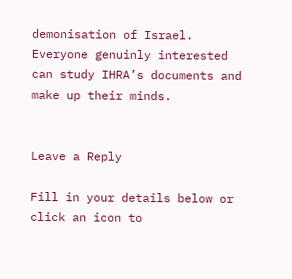demonisation of Israel. Everyone genuinly interested can study IHRA’s documents and make up their minds.


Leave a Reply

Fill in your details below or click an icon to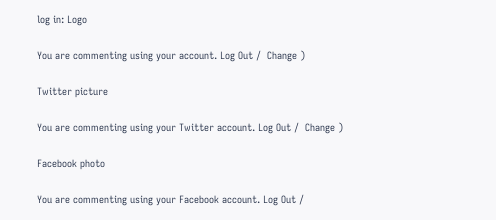log in: Logo

You are commenting using your account. Log Out /  Change )

Twitter picture

You are commenting using your Twitter account. Log Out /  Change )

Facebook photo

You are commenting using your Facebook account. Log Out /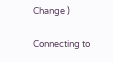Change )

Connecting to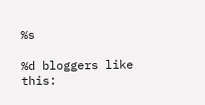%s

%d bloggers like this: